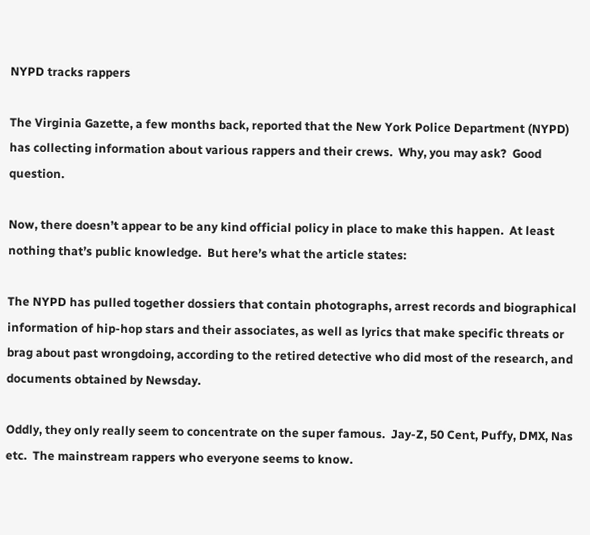NYPD tracks rappers

The Virginia Gazette, a few months back, reported that the New York Police Department (NYPD) has collecting information about various rappers and their crews.  Why, you may ask?  Good question.

Now, there doesn’t appear to be any kind official policy in place to make this happen.  At least nothing that’s public knowledge.  But here’s what the article states:

The NYPD has pulled together dossiers that contain photographs, arrest records and biographical information of hip-hop stars and their associates, as well as lyrics that make specific threats or brag about past wrongdoing, according to the retired detective who did most of the research, and documents obtained by Newsday.

Oddly, they only really seem to concentrate on the super famous.  Jay-Z, 50 Cent, Puffy, DMX, Nas etc.  The mainstream rappers who everyone seems to know.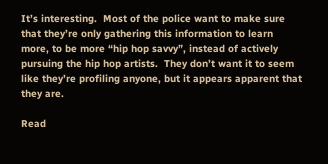It’s interesting.  Most of the police want to make sure that they’re only gathering this information to learn more, to be more “hip hop savvy”, instead of actively pursuing the hip hop artists.  They don’t want it to seem like they’re profiling anyone, but it appears apparent that they are.

Read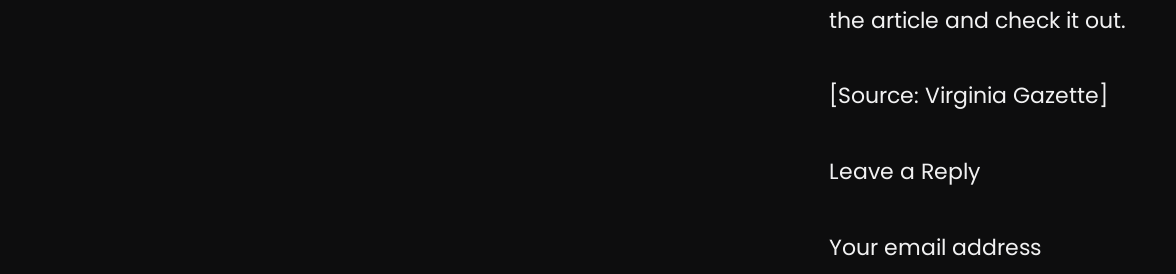the article and check it out.

[Source: Virginia Gazette]

Leave a Reply

Your email address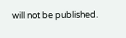will not be published.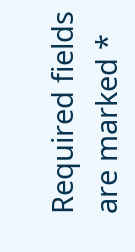Required fields are marked *